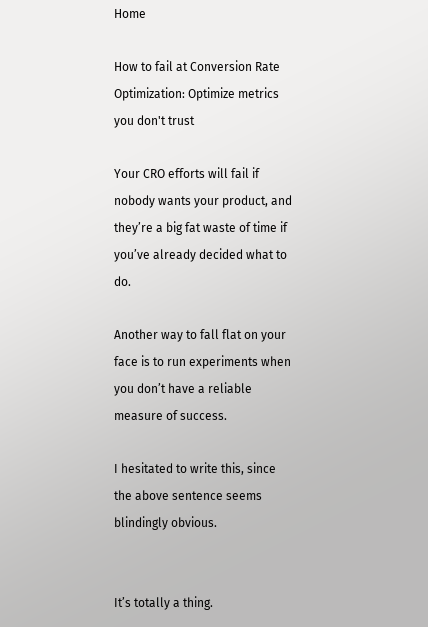Home

How to fail at Conversion Rate Optimization: Optimize metrics you don't trust

Your CRO efforts will fail if nobody wants your product, and they’re a big fat waste of time if you’ve already decided what to do.

Another way to fall flat on your face is to run experiments when you don’t have a reliable measure of success.

I hesitated to write this, since the above sentence seems blindingly obvious.


It’s totally a thing.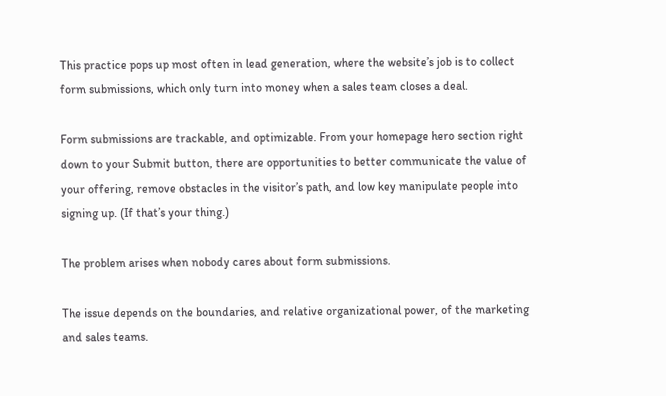This practice pops up most often in lead generation, where the website’s job is to collect form submissions, which only turn into money when a sales team closes a deal.

Form submissions are trackable, and optimizable. From your homepage hero section right down to your Submit button, there are opportunities to better communicate the value of your offering, remove obstacles in the visitor’s path, and low key manipulate people into signing up. (If that’s your thing.)

The problem arises when nobody cares about form submissions.

The issue depends on the boundaries, and relative organizational power, of the marketing and sales teams.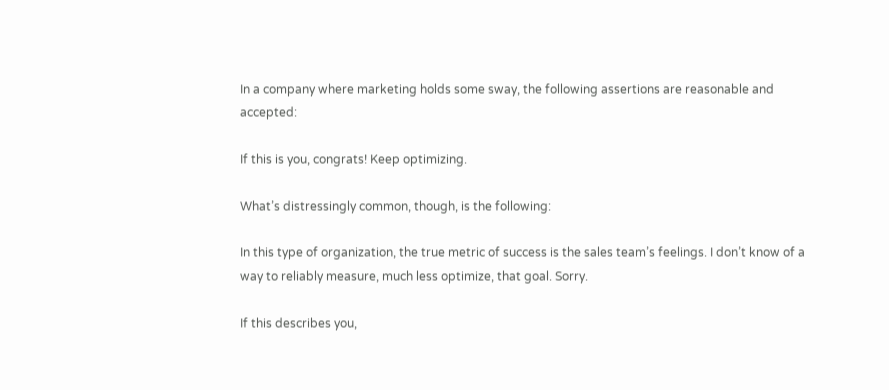In a company where marketing holds some sway, the following assertions are reasonable and accepted:

If this is you, congrats! Keep optimizing.

What’s distressingly common, though, is the following:

In this type of organization, the true metric of success is the sales team’s feelings. I don’t know of a way to reliably measure, much less optimize, that goal. Sorry.

If this describes you,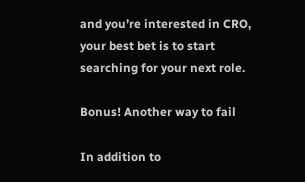and you’re interested in CRO, your best bet is to start searching for your next role.

Bonus! Another way to fail

In addition to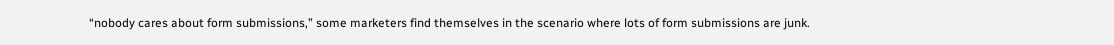“nobody cares about form submissions,” some marketers find themselves in the scenario where lots of form submissions are junk.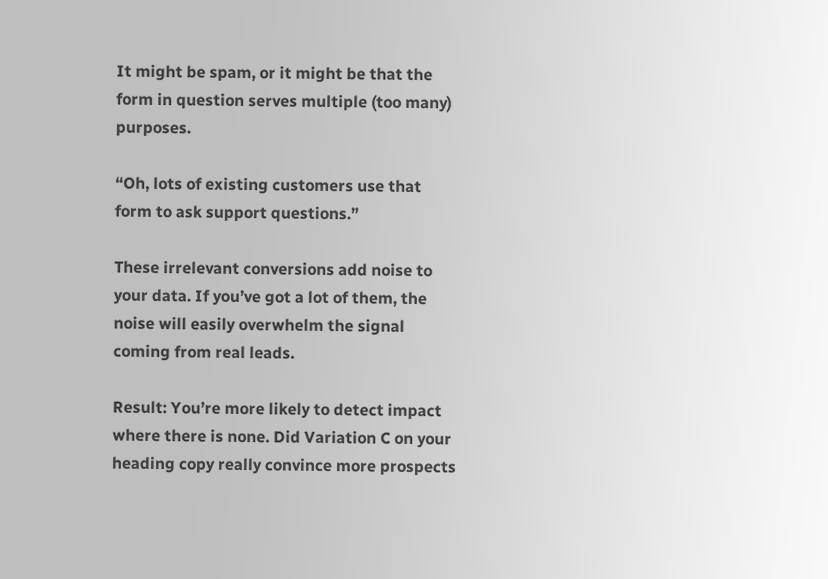It might be spam, or it might be that the form in question serves multiple (too many) purposes.

“Oh, lots of existing customers use that form to ask support questions.”

These irrelevant conversions add noise to your data. If you’ve got a lot of them, the noise will easily overwhelm the signal coming from real leads.

Result: You’re more likely to detect impact where there is none. Did Variation C on your heading copy really convince more prospects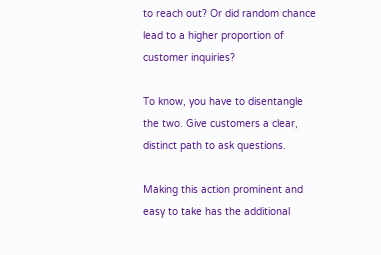to reach out? Or did random chance lead to a higher proportion of customer inquiries?

To know, you have to disentangle the two. Give customers a clear, distinct path to ask questions.

Making this action prominent and easy to take has the additional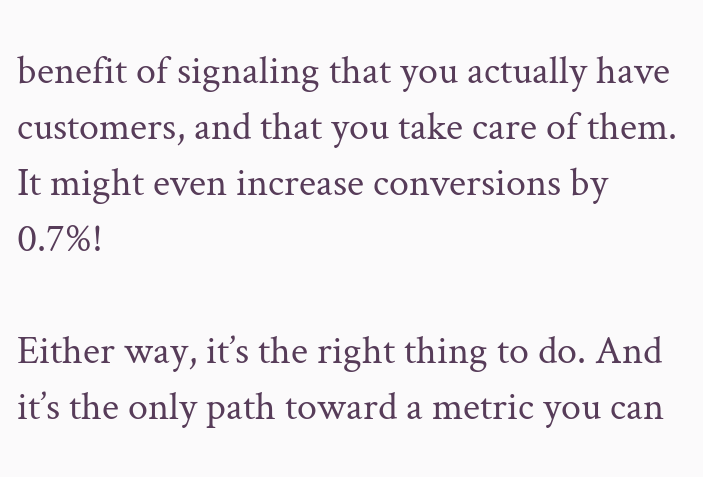benefit of signaling that you actually have customers, and that you take care of them. It might even increase conversions by 0.7%!

Either way, it’s the right thing to do. And it’s the only path toward a metric you can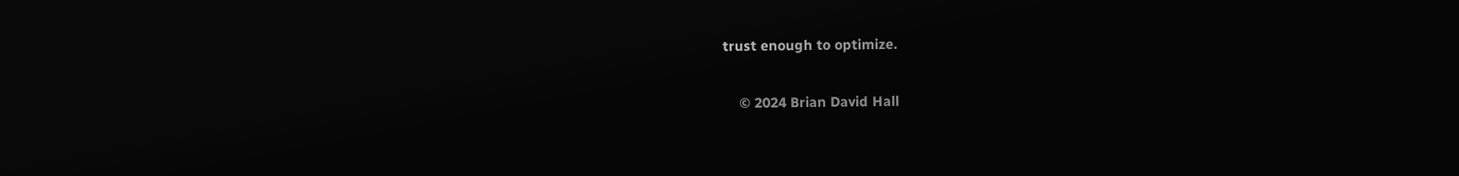trust enough to optimize.

    © 2024 Brian David Hall